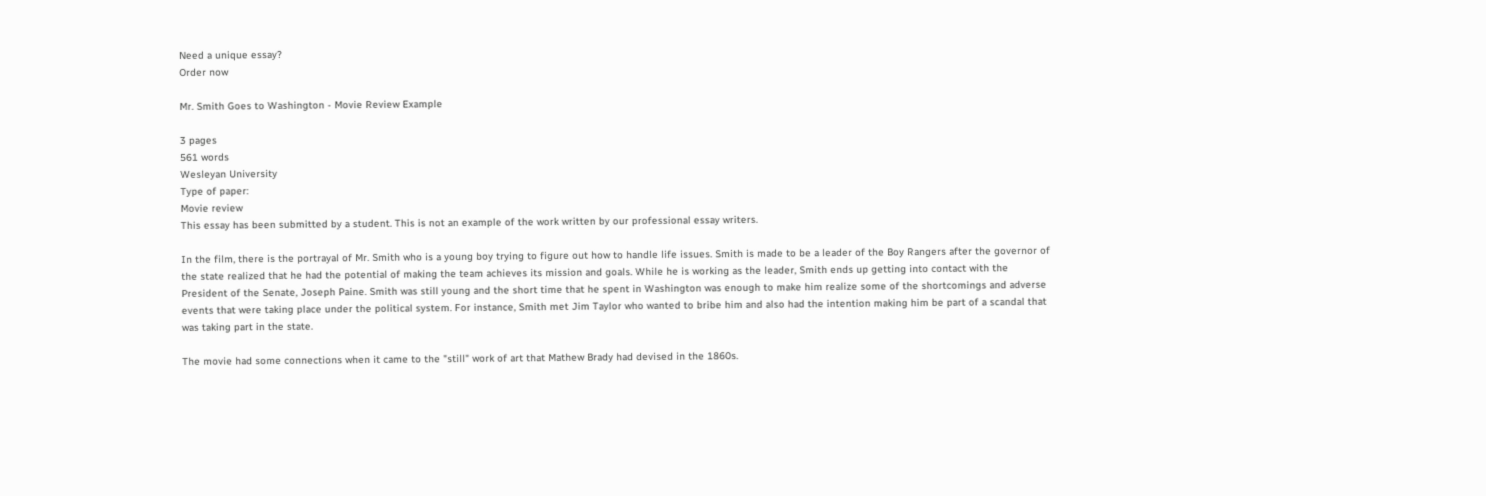Need a unique essay?
Order now

Mr. Smith Goes to Washington - Movie Review Example

3 pages
561 words
Wesleyan University
Type of paper:
Movie review
This essay has been submitted by a student. This is not an example of the work written by our professional essay writers.

In the film, there is the portrayal of Mr. Smith who is a young boy trying to figure out how to handle life issues. Smith is made to be a leader of the Boy Rangers after the governor of the state realized that he had the potential of making the team achieves its mission and goals. While he is working as the leader, Smith ends up getting into contact with the President of the Senate, Joseph Paine. Smith was still young and the short time that he spent in Washington was enough to make him realize some of the shortcomings and adverse events that were taking place under the political system. For instance, Smith met Jim Taylor who wanted to bribe him and also had the intention making him be part of a scandal that was taking part in the state.

The movie had some connections when it came to the "still" work of art that Mathew Brady had devised in the 1860s.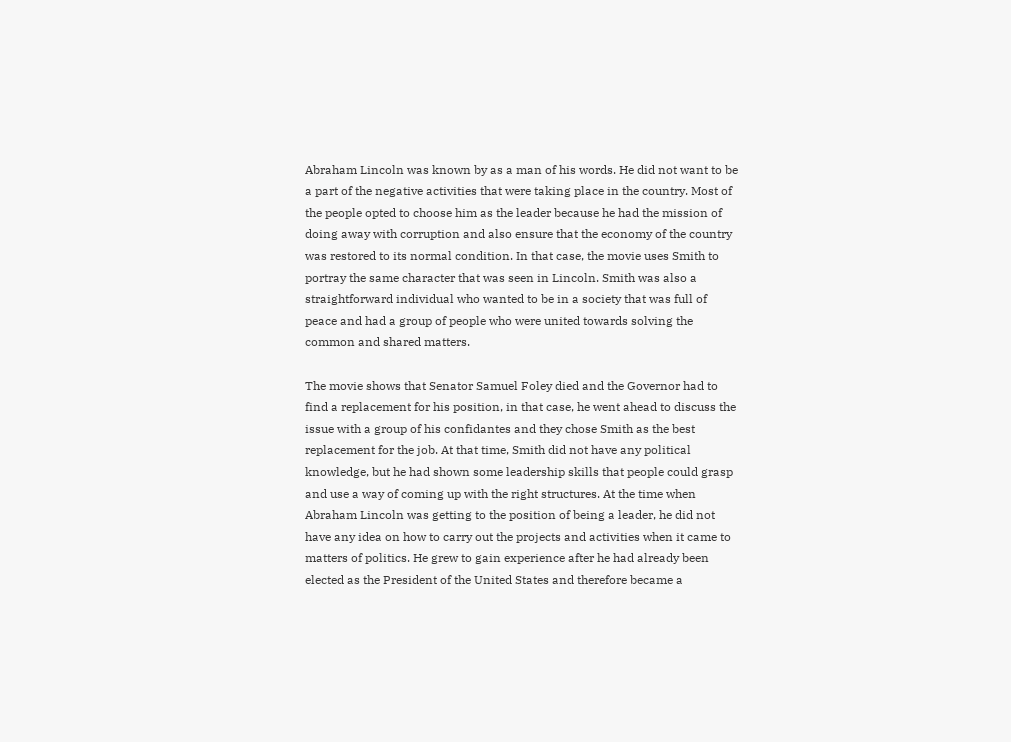Abraham Lincoln was known by as a man of his words. He did not want to be a part of the negative activities that were taking place in the country. Most of the people opted to choose him as the leader because he had the mission of doing away with corruption and also ensure that the economy of the country was restored to its normal condition. In that case, the movie uses Smith to portray the same character that was seen in Lincoln. Smith was also a straightforward individual who wanted to be in a society that was full of peace and had a group of people who were united towards solving the common and shared matters.

The movie shows that Senator Samuel Foley died and the Governor had to find a replacement for his position, in that case, he went ahead to discuss the issue with a group of his confidantes and they chose Smith as the best replacement for the job. At that time, Smith did not have any political knowledge, but he had shown some leadership skills that people could grasp and use a way of coming up with the right structures. At the time when Abraham Lincoln was getting to the position of being a leader, he did not have any idea on how to carry out the projects and activities when it came to matters of politics. He grew to gain experience after he had already been elected as the President of the United States and therefore became a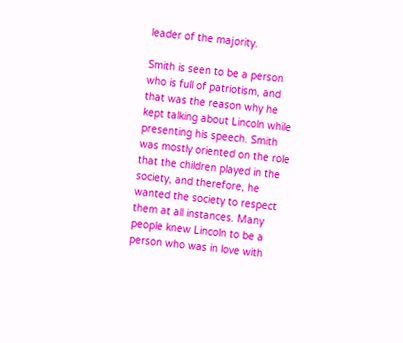leader of the majority.

Smith is seen to be a person who is full of patriotism, and that was the reason why he kept talking about Lincoln while presenting his speech. Smith was mostly oriented on the role that the children played in the society, and therefore, he wanted the society to respect them at all instances. Many people knew Lincoln to be a person who was in love with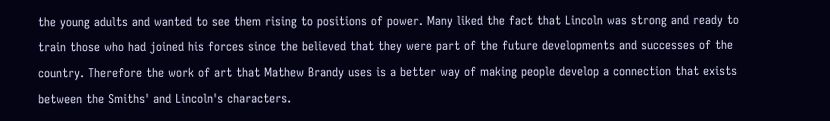the young adults and wanted to see them rising to positions of power. Many liked the fact that Lincoln was strong and ready to train those who had joined his forces since the believed that they were part of the future developments and successes of the country. Therefore the work of art that Mathew Brandy uses is a better way of making people develop a connection that exists between the Smiths' and Lincoln's characters.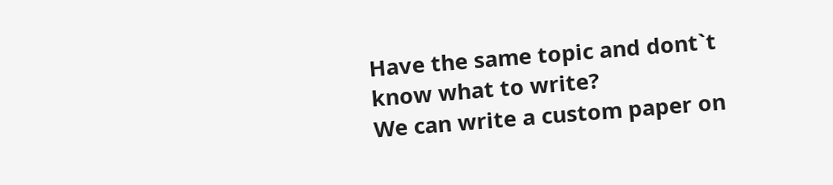Have the same topic and dont`t know what to write?
We can write a custom paper on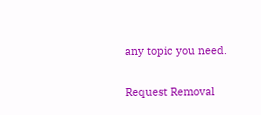any topic you need.

Request Removal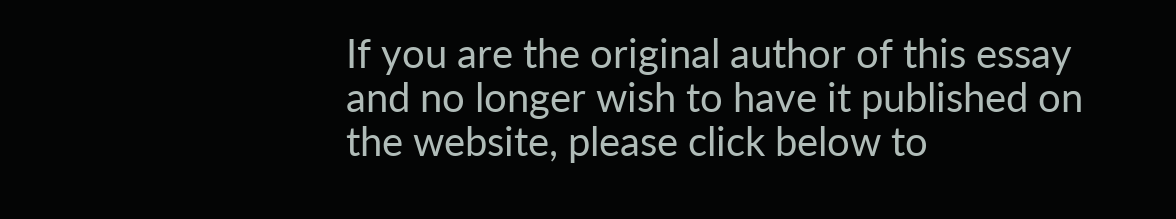If you are the original author of this essay and no longer wish to have it published on the website, please click below to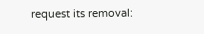request its removal: